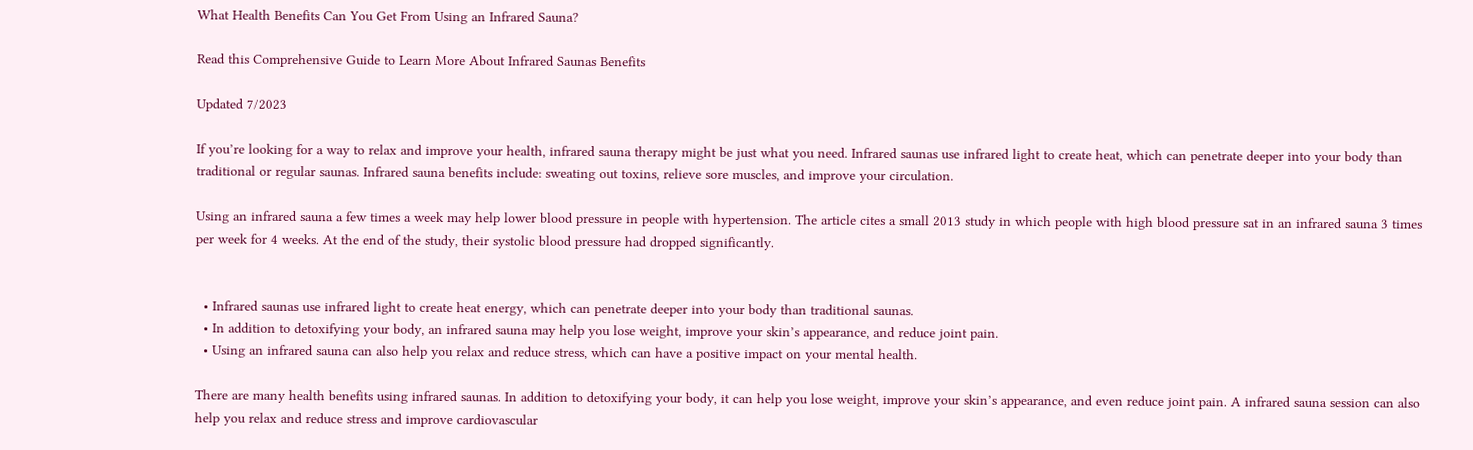What Health Benefits Can You Get From Using an Infrared Sauna?

Read this Comprehensive Guide to Learn More About Infrared Saunas Benefits

Updated 7/2023

If you’re looking for a way to relax and improve your health, infrared sauna therapy might be just what you need. Infrared saunas use infrared light to create heat, which can penetrate deeper into your body than traditional or regular saunas. Infrared sauna benefits include: sweating out toxins, relieve sore muscles, and improve your circulation.

Using an infrared sauna a few times a week may help lower blood pressure in people with hypertension. The article cites a small 2013 study in which people with high blood pressure sat in an infrared sauna 3 times per week for 4 weeks. At the end of the study, their systolic blood pressure had dropped significantly.


  • Infrared saunas use infrared light to create heat energy, which can penetrate deeper into your body than traditional saunas.
  • In addition to detoxifying your body, an infrared sauna may help you lose weight, improve your skin’s appearance, and reduce joint pain.
  • Using an infrared sauna can also help you relax and reduce stress, which can have a positive impact on your mental health.

There are many health benefits using infrared saunas. In addition to detoxifying your body, it can help you lose weight, improve your skin’s appearance, and even reduce joint pain. A infrared sauna session can also help you relax and reduce stress and improve cardiovascular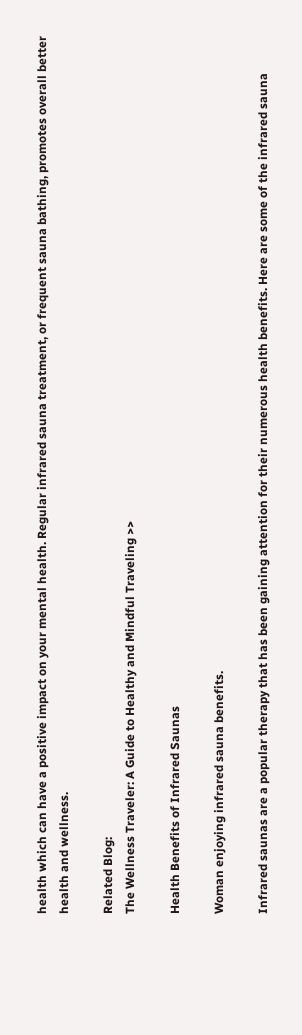health which can have a positive impact on your mental health. Regular infrared sauna treatment, or frequent sauna bathing, promotes overall better health and wellness.

Related Blog:
The Wellness Traveler: A Guide to Healthy and Mindful Traveling >>

Health Benefits of Infrared Saunas

Woman enjoying infrared sauna benefits.

Infrared saunas are a popular therapy that has been gaining attention for their numerous health benefits. Here are some of the infrared sauna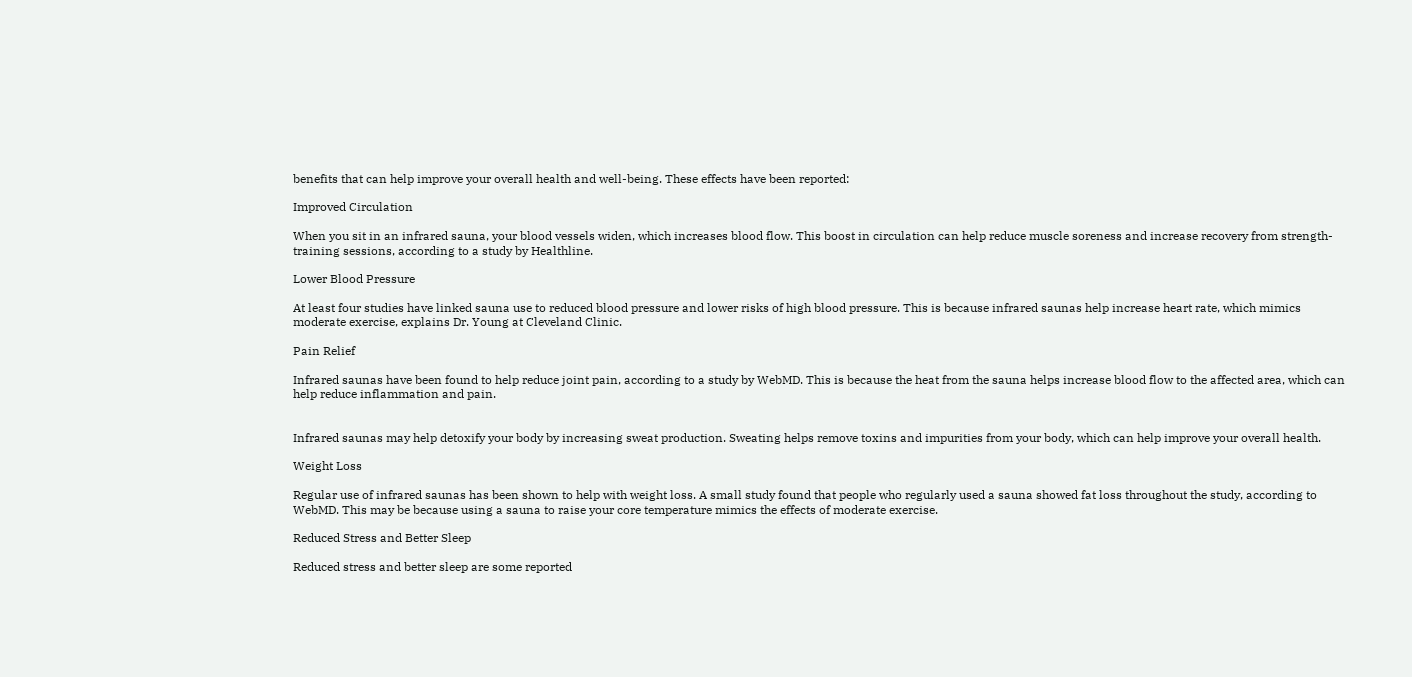benefits that can help improve your overall health and well-being. These effects have been reported:

Improved Circulation

When you sit in an infrared sauna, your blood vessels widen, which increases blood flow. This boost in circulation can help reduce muscle soreness and increase recovery from strength-training sessions, according to a study by Healthline.

Lower Blood Pressure

At least four studies have linked sauna use to reduced blood pressure and lower risks of high blood pressure. This is because infrared saunas help increase heart rate, which mimics moderate exercise, explains Dr. Young at Cleveland Clinic.

Pain Relief

Infrared saunas have been found to help reduce joint pain, according to a study by WebMD. This is because the heat from the sauna helps increase blood flow to the affected area, which can help reduce inflammation and pain.


Infrared saunas may help detoxify your body by increasing sweat production. Sweating helps remove toxins and impurities from your body, which can help improve your overall health.

Weight Loss

Regular use of infrared saunas has been shown to help with weight loss. A small study found that people who regularly used a sauna showed fat loss throughout the study, according to WebMD. This may be because using a sauna to raise your core temperature mimics the effects of moderate exercise.

Reduced Stress and Better Sleep

Reduced stress and better sleep are some reported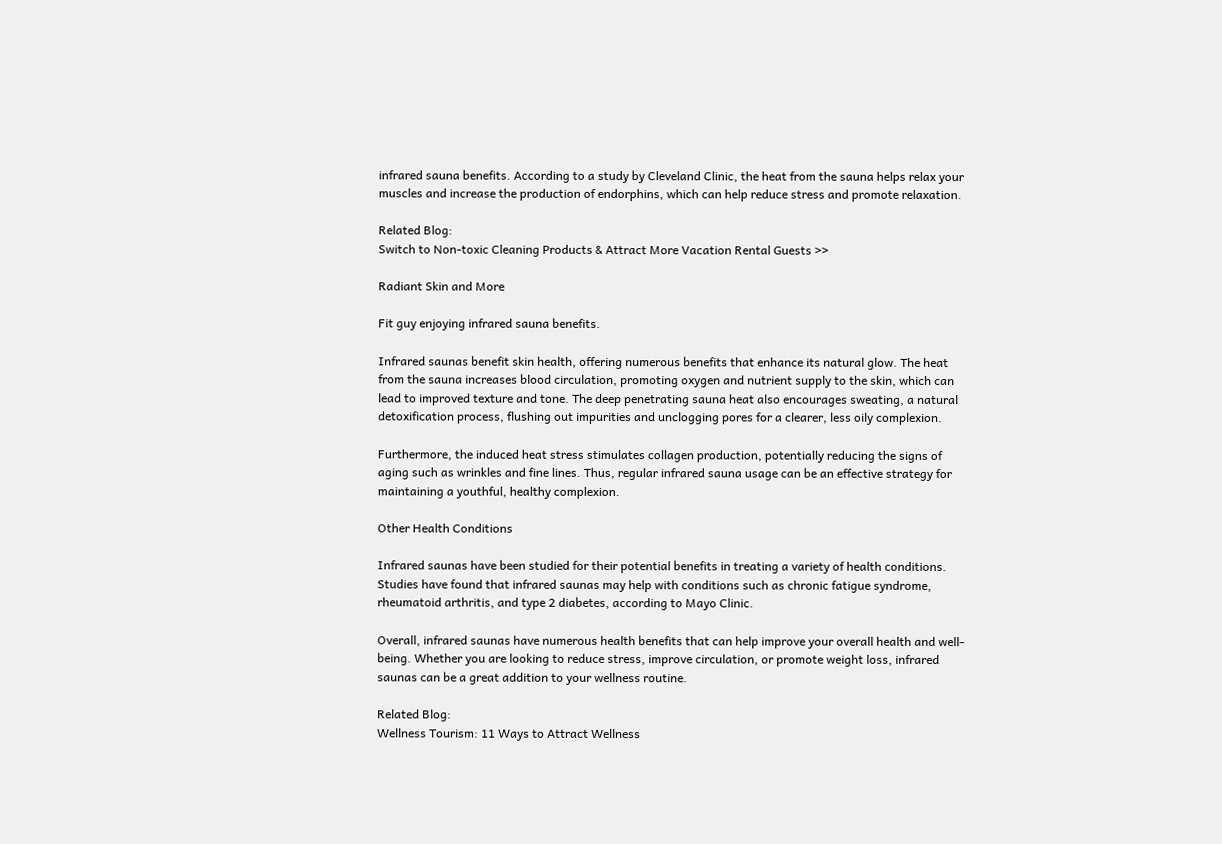infrared sauna benefits. According to a study by Cleveland Clinic, the heat from the sauna helps relax your muscles and increase the production of endorphins, which can help reduce stress and promote relaxation.

Related Blog:
Switch to Non-toxic Cleaning Products & Attract More Vacation Rental Guests >>

Radiant Skin and More

Fit guy enjoying infrared sauna benefits.

Infrared saunas benefit skin health, offering numerous benefits that enhance its natural glow. The heat from the sauna increases blood circulation, promoting oxygen and nutrient supply to the skin, which can lead to improved texture and tone. The deep penetrating sauna heat also encourages sweating, a natural detoxification process, flushing out impurities and unclogging pores for a clearer, less oily complexion.

Furthermore, the induced heat stress stimulates collagen production, potentially reducing the signs of aging such as wrinkles and fine lines. Thus, regular infrared sauna usage can be an effective strategy for maintaining a youthful, healthy complexion.

Other Health Conditions

Infrared saunas have been studied for their potential benefits in treating a variety of health conditions. Studies have found that infrared saunas may help with conditions such as chronic fatigue syndrome, rheumatoid arthritis, and type 2 diabetes, according to Mayo Clinic.

Overall, infrared saunas have numerous health benefits that can help improve your overall health and well-being. Whether you are looking to reduce stress, improve circulation, or promote weight loss, infrared saunas can be a great addition to your wellness routine.

Related Blog:
Wellness Tourism: 11 Ways to Attract Wellness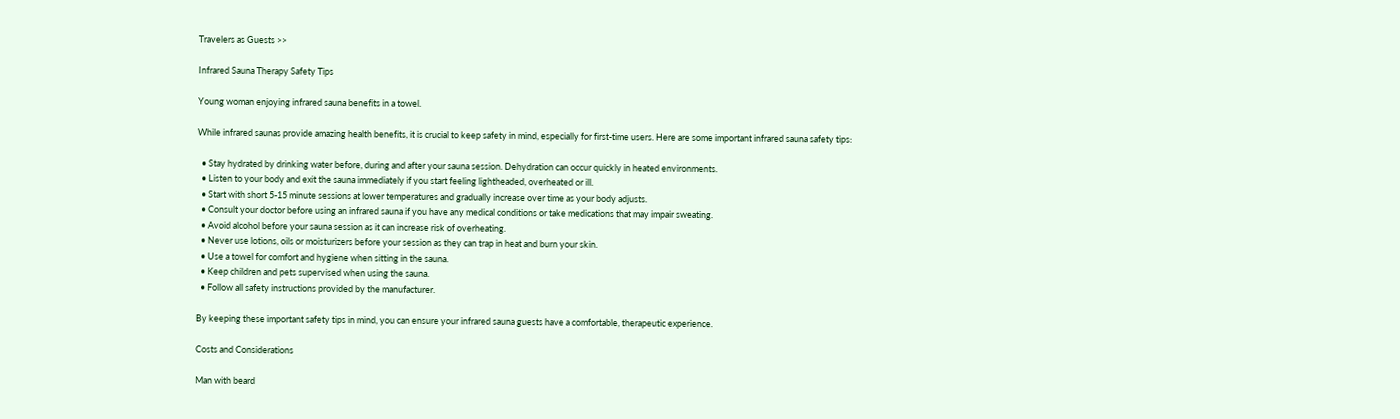Travelers as Guests >>

Infrared Sauna Therapy Safety Tips

Young woman enjoying infrared sauna benefits in a towel.

While infrared saunas provide amazing health benefits, it is crucial to keep safety in mind, especially for first-time users. Here are some important infrared sauna safety tips:

  • Stay hydrated by drinking water before, during and after your sauna session. Dehydration can occur quickly in heated environments.
  • Listen to your body and exit the sauna immediately if you start feeling lightheaded, overheated or ill.
  • Start with short 5-15 minute sessions at lower temperatures and gradually increase over time as your body adjusts.
  • Consult your doctor before using an infrared sauna if you have any medical conditions or take medications that may impair sweating.
  • Avoid alcohol before your sauna session as it can increase risk of overheating.
  • Never use lotions, oils or moisturizers before your session as they can trap in heat and burn your skin.
  • Use a towel for comfort and hygiene when sitting in the sauna.
  • Keep children and pets supervised when using the sauna.
  • Follow all safety instructions provided by the manufacturer.

By keeping these important safety tips in mind, you can ensure your infrared sauna guests have a comfortable, therapeutic experience.

Costs and Considerations

Man with beard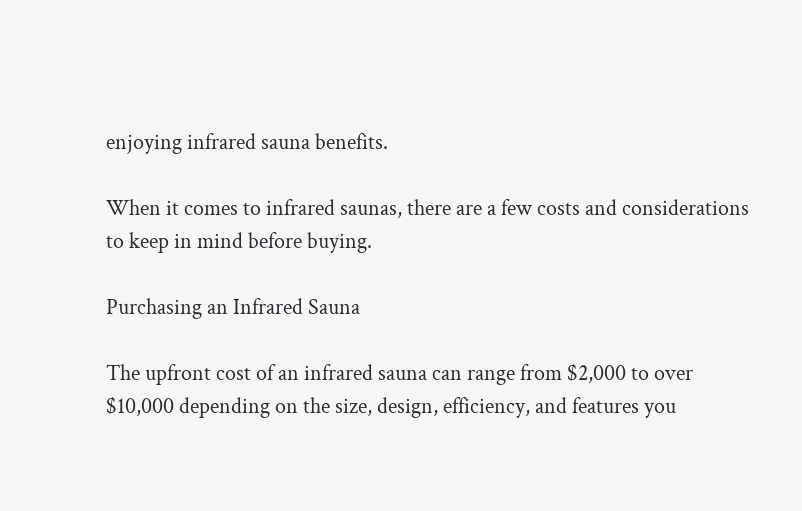enjoying infrared sauna benefits.

When it comes to infrared saunas, there are a few costs and considerations to keep in mind before buying.

Purchasing an Infrared Sauna

The upfront cost of an infrared sauna can range from $2,000 to over $10,000 depending on the size, design, efficiency, and features you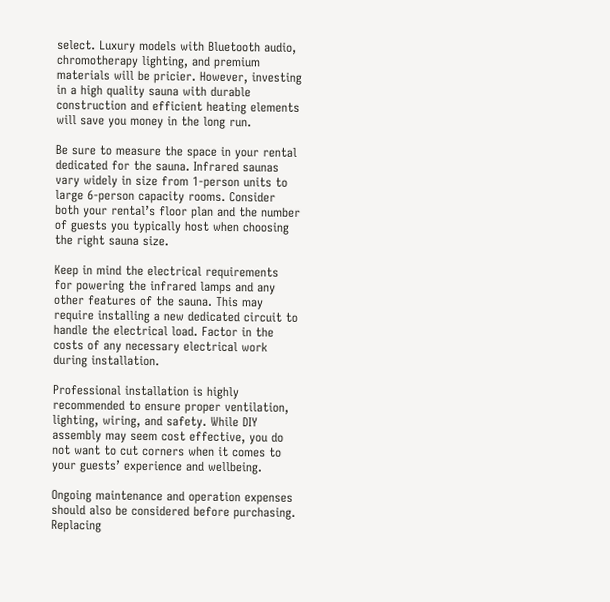select. Luxury models with Bluetooth audio, chromotherapy lighting, and premium materials will be pricier. However, investing in a high quality sauna with durable construction and efficient heating elements will save you money in the long run.

Be sure to measure the space in your rental dedicated for the sauna. Infrared saunas vary widely in size from 1-person units to large 6-person capacity rooms. Consider both your rental’s floor plan and the number of guests you typically host when choosing the right sauna size.

Keep in mind the electrical requirements for powering the infrared lamps and any other features of the sauna. This may require installing a new dedicated circuit to handle the electrical load. Factor in the costs of any necessary electrical work during installation.

Professional installation is highly recommended to ensure proper ventilation, lighting, wiring, and safety. While DIY assembly may seem cost effective, you do not want to cut corners when it comes to your guests’ experience and wellbeing.

Ongoing maintenance and operation expenses should also be considered before purchasing. Replacing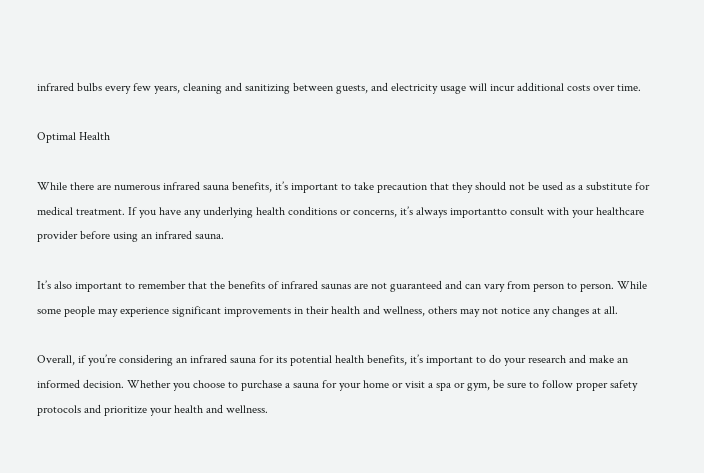infrared bulbs every few years, cleaning and sanitizing between guests, and electricity usage will incur additional costs over time.

Optimal Health

While there are numerous infrared sauna benefits, it’s important to take precaution that they should not be used as a substitute for medical treatment. If you have any underlying health conditions or concerns, it’s always importantto consult with your healthcare provider before using an infrared sauna.

It’s also important to remember that the benefits of infrared saunas are not guaranteed and can vary from person to person. While some people may experience significant improvements in their health and wellness, others may not notice any changes at all.

Overall, if you’re considering an infrared sauna for its potential health benefits, it’s important to do your research and make an informed decision. Whether you choose to purchase a sauna for your home or visit a spa or gym, be sure to follow proper safety protocols and prioritize your health and wellness.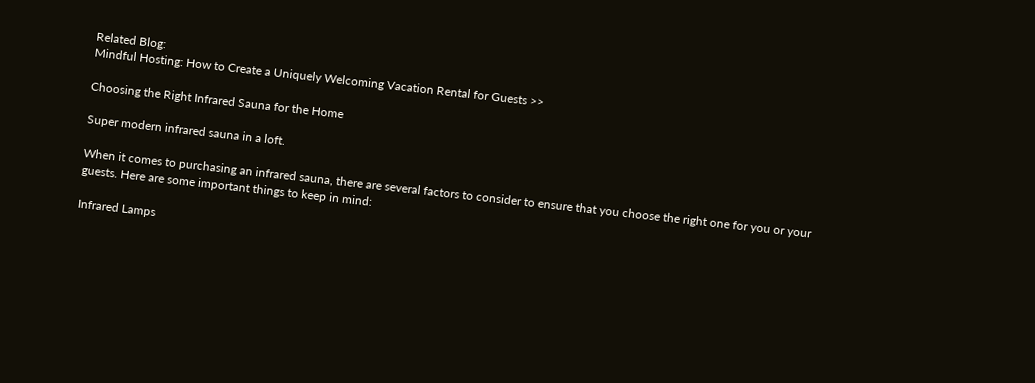Related Blog:
Mindful Hosting: How to Create a Uniquely Welcoming Vacation Rental for Guests >>

Choosing the Right Infrared Sauna for the Home

Super modern infrared sauna in a loft.

When it comes to purchasing an infrared sauna, there are several factors to consider to ensure that you choose the right one for you or your guests. Here are some important things to keep in mind:

Infrared Lamps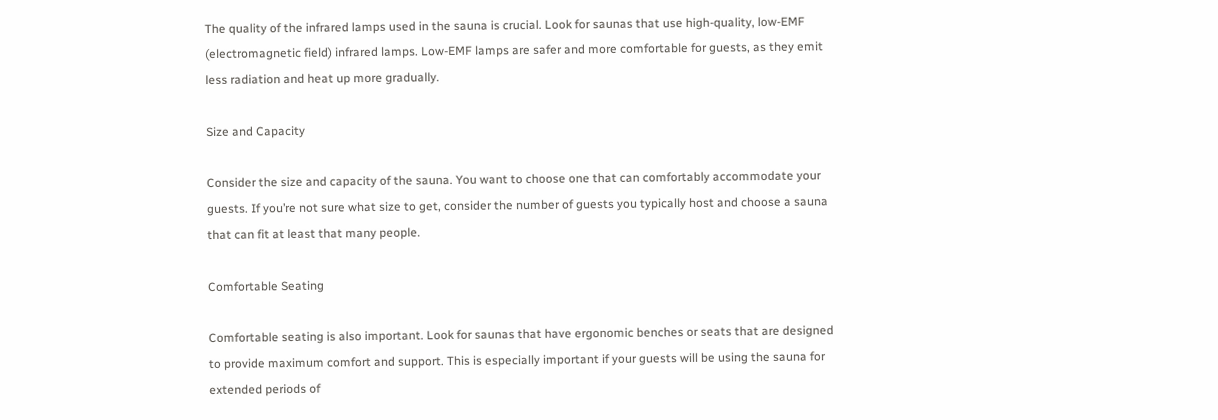The quality of the infrared lamps used in the sauna is crucial. Look for saunas that use high-quality, low-EMF (electromagnetic field) infrared lamps. Low-EMF lamps are safer and more comfortable for guests, as they emit less radiation and heat up more gradually.

Size and Capacity

Consider the size and capacity of the sauna. You want to choose one that can comfortably accommodate your guests. If you’re not sure what size to get, consider the number of guests you typically host and choose a sauna that can fit at least that many people.

Comfortable Seating

Comfortable seating is also important. Look for saunas that have ergonomic benches or seats that are designed to provide maximum comfort and support. This is especially important if your guests will be using the sauna for extended periods of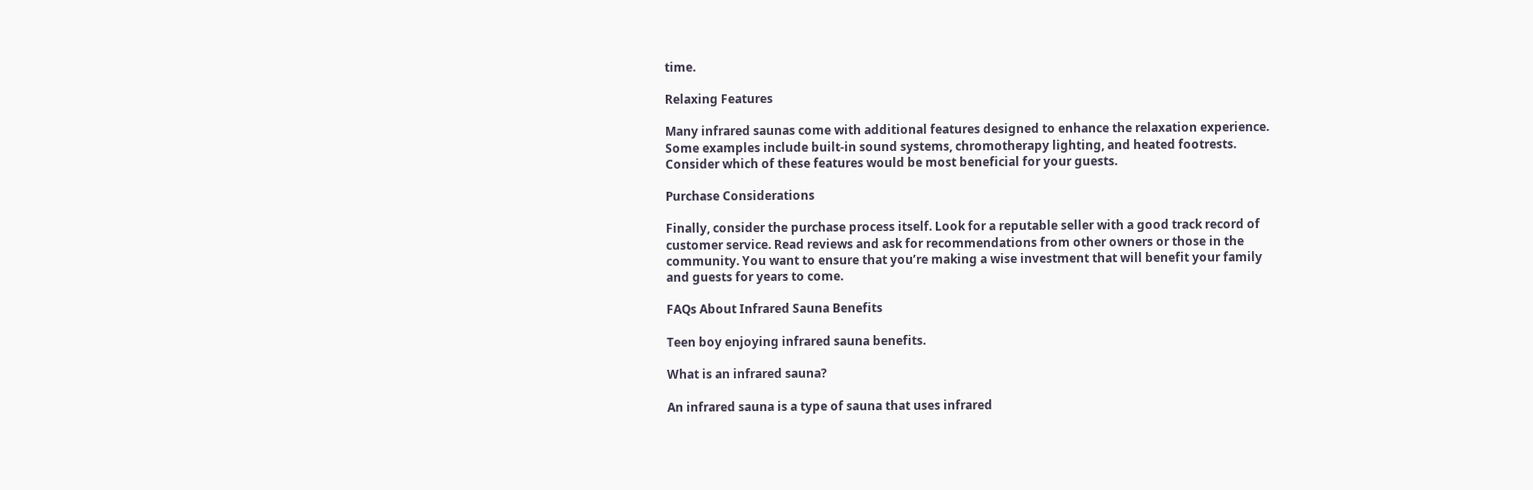time.

Relaxing Features

Many infrared saunas come with additional features designed to enhance the relaxation experience. Some examples include built-in sound systems, chromotherapy lighting, and heated footrests. Consider which of these features would be most beneficial for your guests.

Purchase Considerations

Finally, consider the purchase process itself. Look for a reputable seller with a good track record of customer service. Read reviews and ask for recommendations from other owners or those in the community. You want to ensure that you’re making a wise investment that will benefit your family and guests for years to come.

FAQs About Infrared Sauna Benefits

Teen boy enjoying infrared sauna benefits.

What is an infrared sauna?

An infrared sauna is a type of sauna that uses infrared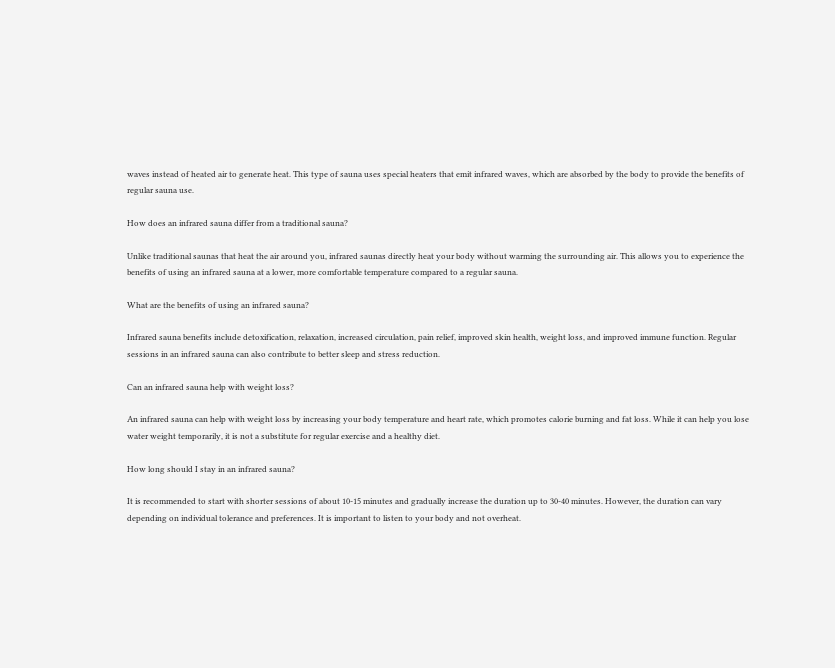waves instead of heated air to generate heat. This type of sauna uses special heaters that emit infrared waves, which are absorbed by the body to provide the benefits of regular sauna use.

How does an infrared sauna differ from a traditional sauna?

Unlike traditional saunas that heat the air around you, infrared saunas directly heat your body without warming the surrounding air. This allows you to experience the benefits of using an infrared sauna at a lower, more comfortable temperature compared to a regular sauna.

What are the benefits of using an infrared sauna?

Infrared sauna benefits include detoxification, relaxation, increased circulation, pain relief, improved skin health, weight loss, and improved immune function. Regular sessions in an infrared sauna can also contribute to better sleep and stress reduction.

Can an infrared sauna help with weight loss?

An infrared sauna can help with weight loss by increasing your body temperature and heart rate, which promotes calorie burning and fat loss. While it can help you lose water weight temporarily, it is not a substitute for regular exercise and a healthy diet.

How long should I stay in an infrared sauna?

It is recommended to start with shorter sessions of about 10-15 minutes and gradually increase the duration up to 30-40 minutes. However, the duration can vary depending on individual tolerance and preferences. It is important to listen to your body and not overheat.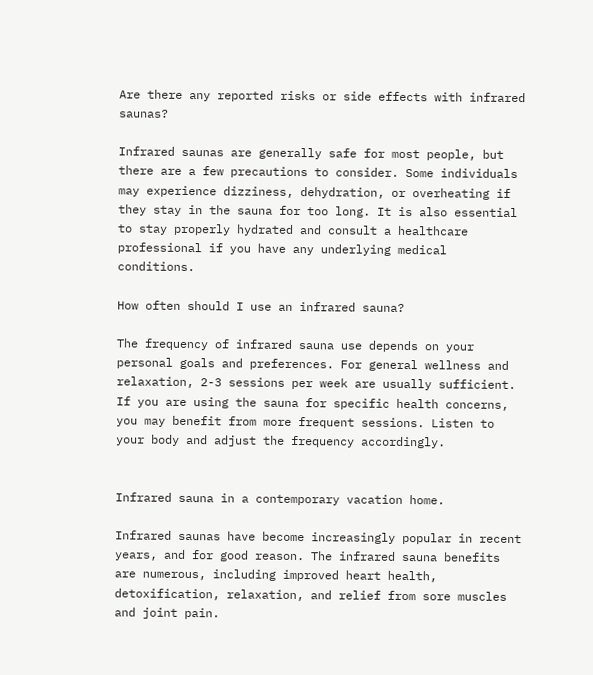Are there any reported risks or side effects with infrared saunas?

Infrared saunas are generally safe for most people, but there are a few precautions to consider. Some individuals may experience dizziness, dehydration, or overheating if they stay in the sauna for too long. It is also essential to stay properly hydrated and consult a healthcare professional if you have any underlying medical conditions.

How often should I use an infrared sauna?

The frequency of infrared sauna use depends on your personal goals and preferences. For general wellness and relaxation, 2-3 sessions per week are usually sufficient. If you are using the sauna for specific health concerns, you may benefit from more frequent sessions. Listen to your body and adjust the frequency accordingly.


Infrared sauna in a contemporary vacation home.

Infrared saunas have become increasingly popular in recent years, and for good reason. The infrared sauna benefits are numerous, including improved heart health, detoxification, relaxation, and relief from sore muscles and joint pain.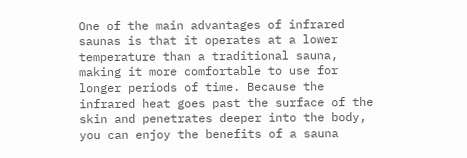One of the main advantages of infrared saunas is that it operates at a lower temperature than a traditional sauna, making it more comfortable to use for longer periods of time. Because the infrared heat goes past the surface of the skin and penetrates deeper into the body, you can enjoy the benefits of a sauna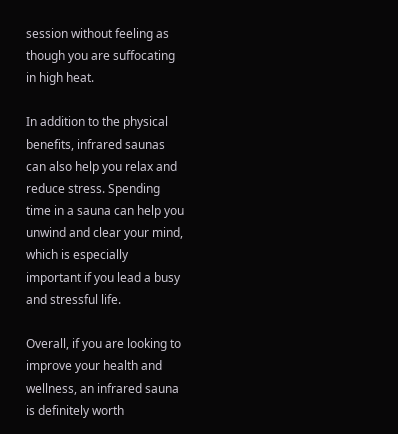session without feeling as though you are suffocating in high heat.

In addition to the physical benefits, infrared saunas can also help you relax and reduce stress. Spending time in a sauna can help you unwind and clear your mind, which is especially important if you lead a busy and stressful life.

Overall, if you are looking to improve your health and wellness, an infrared sauna is definitely worth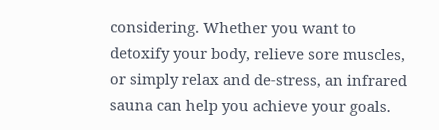considering. Whether you want to detoxify your body, relieve sore muscles, or simply relax and de-stress, an infrared sauna can help you achieve your goals.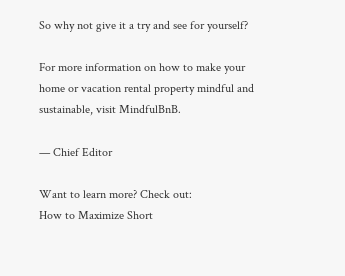So why not give it a try and see for yourself?

For more information on how to make your home or vacation rental property mindful and sustainable, visit MindfulBnB.

— Chief Editor

Want to learn more? Check out:
How to Maximize Short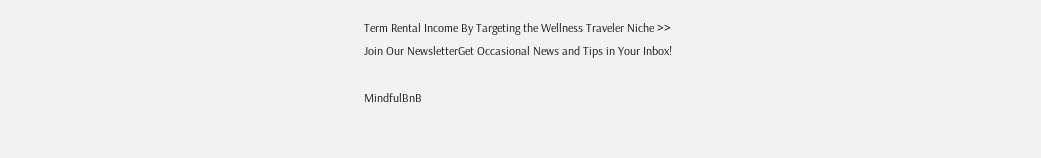Term Rental Income By Targeting the Wellness Traveler Niche >>
Join Our NewsletterGet Occasional News and Tips in Your Inbox!

MindfulBnB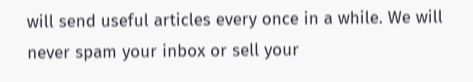will send useful articles every once in a while. We will never spam your inbox or sell your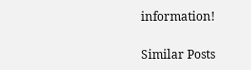information!

Similar Posts